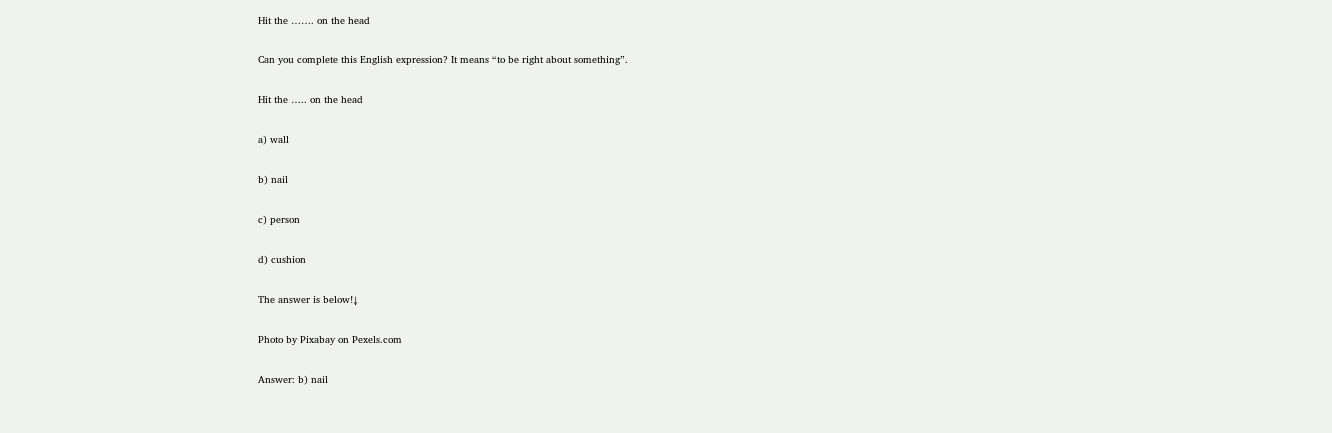Hit the ……. on the head

Can you complete this English expression? It means “to be right about something”.

Hit the ….. on the head

a) wall

b) nail

c) person

d) cushion

The answer is below!↓

Photo by Pixabay on Pexels.com

Answer: b) nail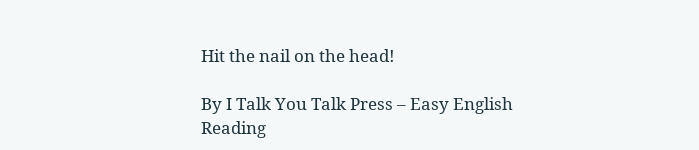Hit the nail on the head!

By I Talk You Talk Press – Easy English Reading